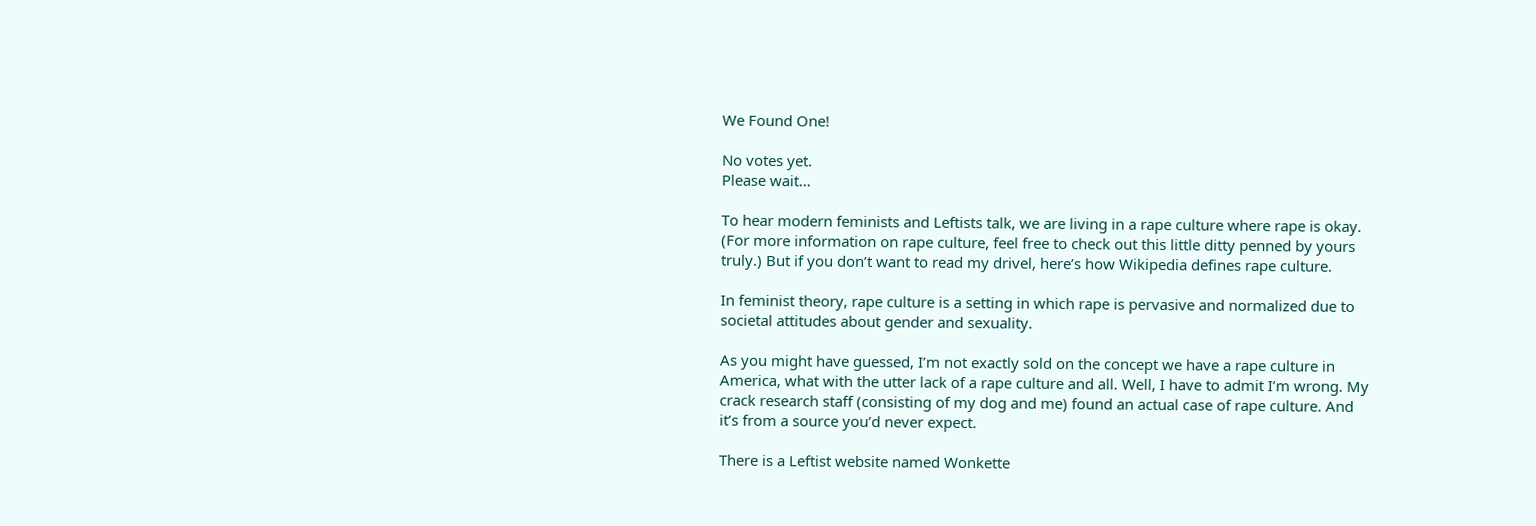We Found One!

No votes yet.
Please wait...

To hear modern feminists and Leftists talk, we are living in a rape culture where rape is okay. (For more information on rape culture, feel free to check out this little ditty penned by yours truly.) But if you don’t want to read my drivel, here’s how Wikipedia defines rape culture.

In feminist theory, rape culture is a setting in which rape is pervasive and normalized due to societal attitudes about gender and sexuality.

As you might have guessed, I’m not exactly sold on the concept we have a rape culture in America, what with the utter lack of a rape culture and all. Well, I have to admit I’m wrong. My crack research staff (consisting of my dog and me) found an actual case of rape culture. And it’s from a source you’d never expect.

There is a Leftist website named Wonkette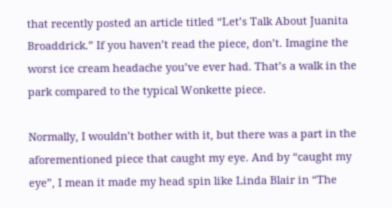that recently posted an article titled “Let’s Talk About Juanita Broaddrick.” If you haven’t read the piece, don’t. Imagine the worst ice cream headache you’ve ever had. That’s a walk in the park compared to the typical Wonkette piece.

Normally, I wouldn’t bother with it, but there was a part in the aforementioned piece that caught my eye. And by “caught my eye”, I mean it made my head spin like Linda Blair in “The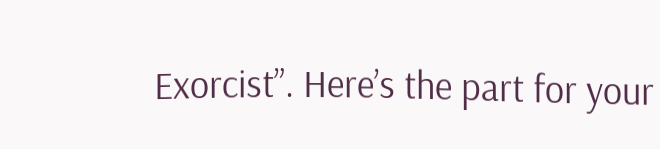Exorcist”. Here’s the part for your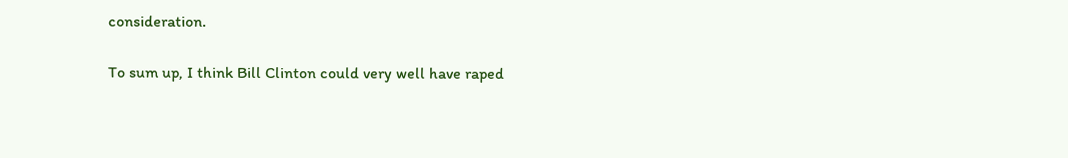consideration.

To sum up, I think Bill Clinton could very well have raped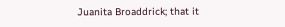Juanita Broaddrick; that it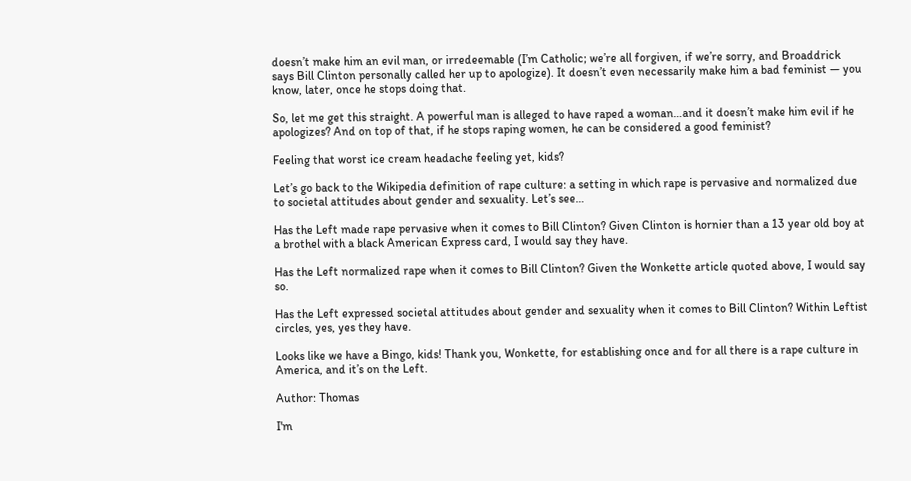doesn’t make him an evil man, or irredeemable (I’m Catholic; we’re all forgiven, if we’re sorry, and Broaddrick says Bill Clinton personally called her up to apologize). It doesn’t even necessarily make him a bad feminist — you know, later, once he stops doing that.

So, let me get this straight. A powerful man is alleged to have raped a woman…and it doesn’t make him evil if he apologizes? And on top of that, if he stops raping women, he can be considered a good feminist?

Feeling that worst ice cream headache feeling yet, kids?

Let’s go back to the Wikipedia definition of rape culture: a setting in which rape is pervasive and normalized due to societal attitudes about gender and sexuality. Let’s see…

Has the Left made rape pervasive when it comes to Bill Clinton? Given Clinton is hornier than a 13 year old boy at a brothel with a black American Express card, I would say they have.

Has the Left normalized rape when it comes to Bill Clinton? Given the Wonkette article quoted above, I would say so.

Has the Left expressed societal attitudes about gender and sexuality when it comes to Bill Clinton? Within Leftist circles, yes, yes they have.

Looks like we have a Bingo, kids! Thank you, Wonkette, for establishing once and for all there is a rape culture in America, and it’s on the Left.

Author: Thomas

I'm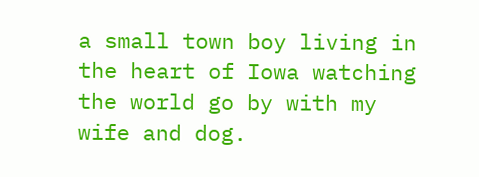a small town boy living in the heart of Iowa watching the world go by with my wife and dog.